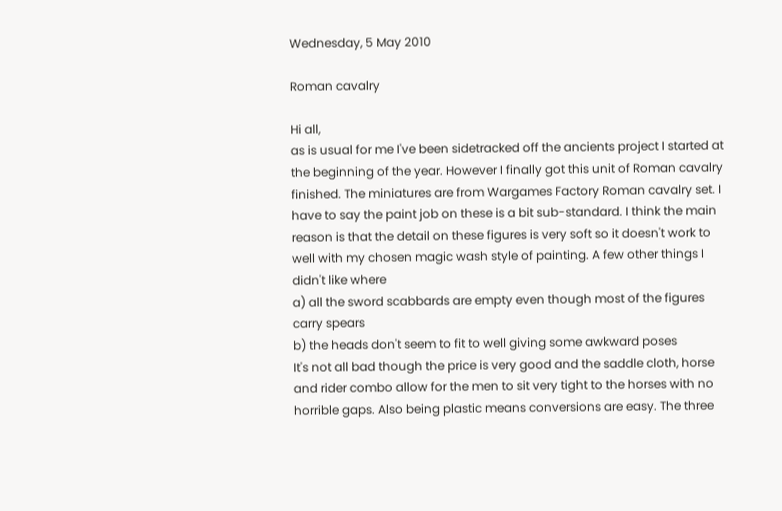Wednesday, 5 May 2010

Roman cavalry

Hi all,
as is usual for me I've been sidetracked off the ancients project I started at the beginning of the year. However I finally got this unit of Roman cavalry finished. The miniatures are from Wargames Factory Roman cavalry set. I have to say the paint job on these is a bit sub-standard. I think the main reason is that the detail on these figures is very soft so it doesn't work to well with my chosen magic wash style of painting. A few other things I didn't like where
a) all the sword scabbards are empty even though most of the figures carry spears
b) the heads don't seem to fit to well giving some awkward poses
It's not all bad though the price is very good and the saddle cloth, horse and rider combo allow for the men to sit very tight to the horses with no horrible gaps. Also being plastic means conversions are easy. The three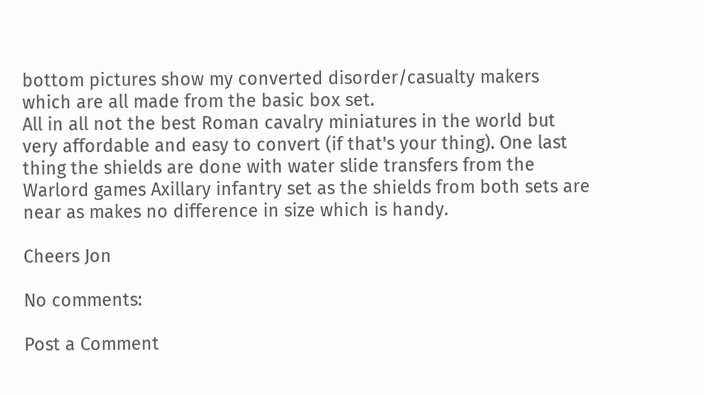bottom pictures show my converted disorder/casualty makers which are all made from the basic box set.
All in all not the best Roman cavalry miniatures in the world but very affordable and easy to convert (if that's your thing). One last thing the shields are done with water slide transfers from the Warlord games Axillary infantry set as the shields from both sets are near as makes no difference in size which is handy.

Cheers Jon

No comments:

Post a Comment